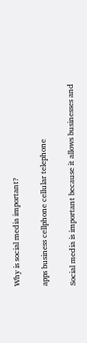Why is social media important?

apps business cellphone cellular telephone

Social media is important because it allows businesses and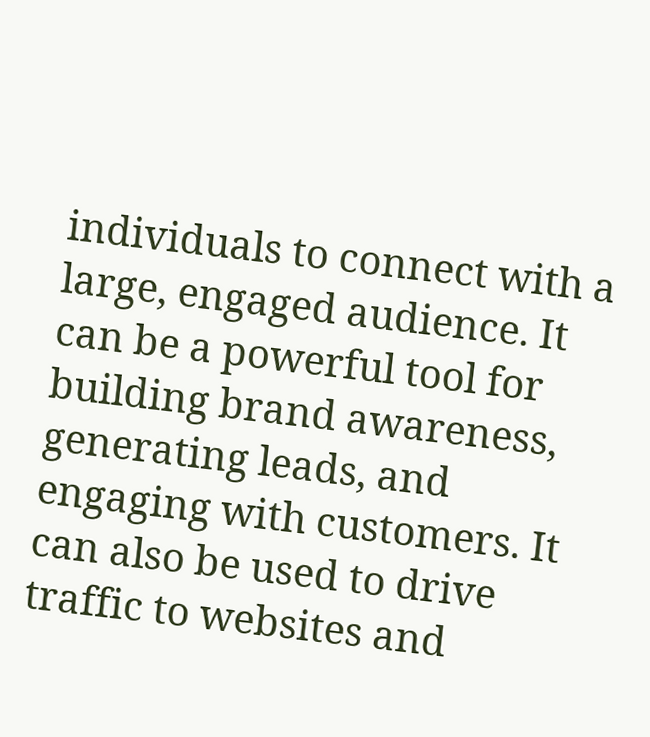individuals to connect with a large, engaged audience. It can be a powerful tool for building brand awareness, generating leads, and engaging with customers. It can also be used to drive traffic to websites and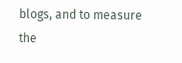blogs, and to measure the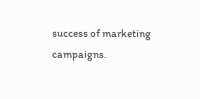success of marketing campaigns.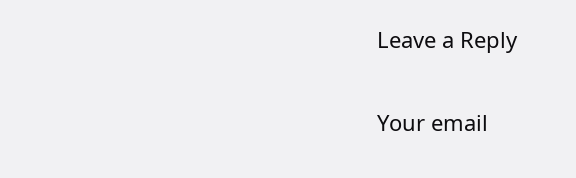Leave a Reply

Your email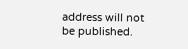address will not be published.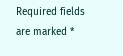Required fields are marked *